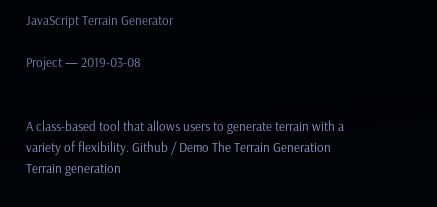JavaScript Terrain Generator

Project — 2019-03-08


A class-based tool that allows users to generate terrain with a variety of flexibility. Github / Demo The Terrain Generation Terrain generation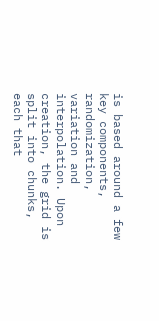is based around a few key components, randomization, variation and interpolation. Upon creation, the grid is split into chunks, each that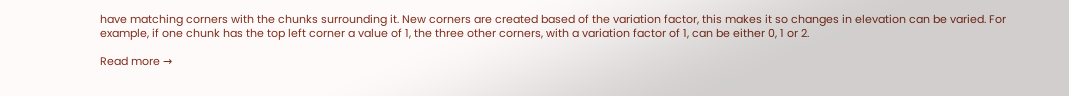have matching corners with the chunks surrounding it. New corners are created based of the variation factor, this makes it so changes in elevation can be varied. For example, if one chunk has the top left corner a value of 1, the three other corners, with a variation factor of 1, can be either 0, 1 or 2.

Read more →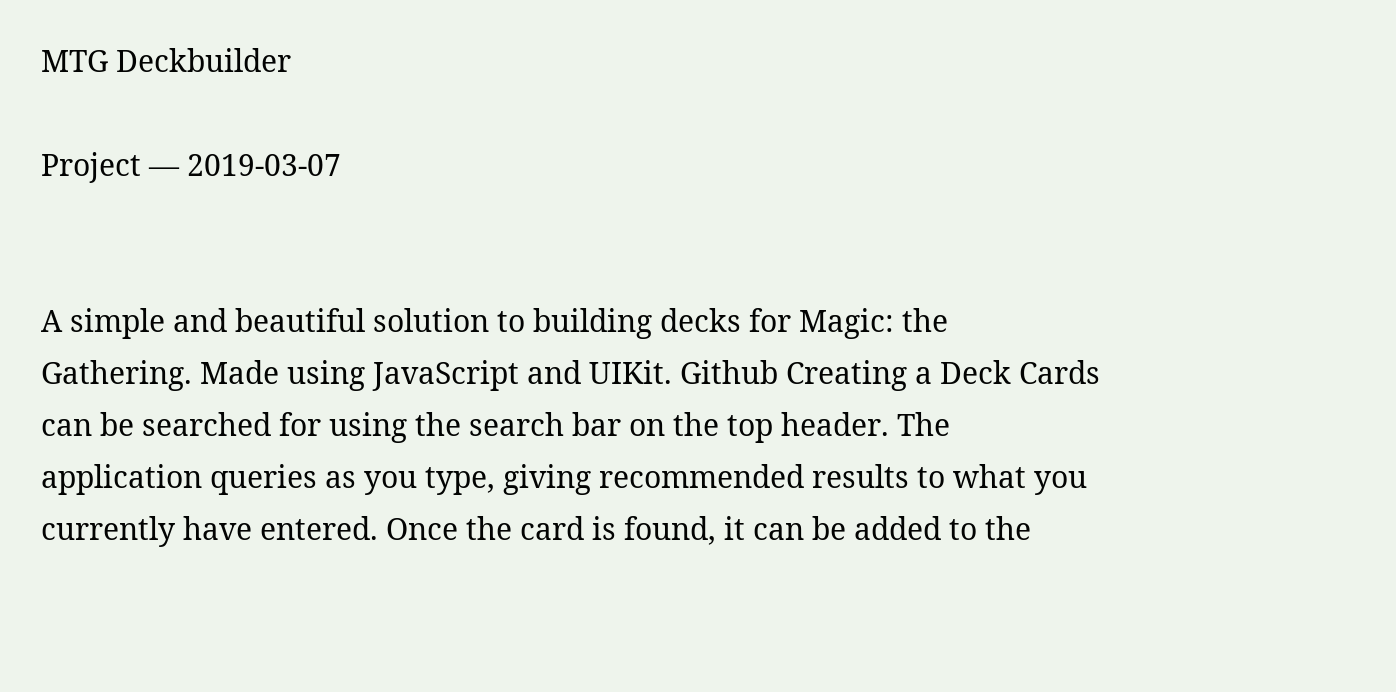MTG Deckbuilder

Project — 2019-03-07


A simple and beautiful solution to building decks for Magic: the Gathering. Made using JavaScript and UIKit. Github Creating a Deck Cards can be searched for using the search bar on the top header. The application queries as you type, giving recommended results to what you currently have entered. Once the card is found, it can be added to the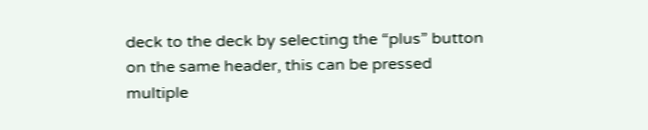deck to the deck by selecting the “plus” button on the same header, this can be pressed multiple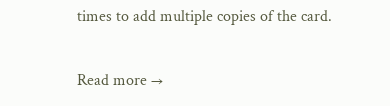times to add multiple copies of the card.

Read more →